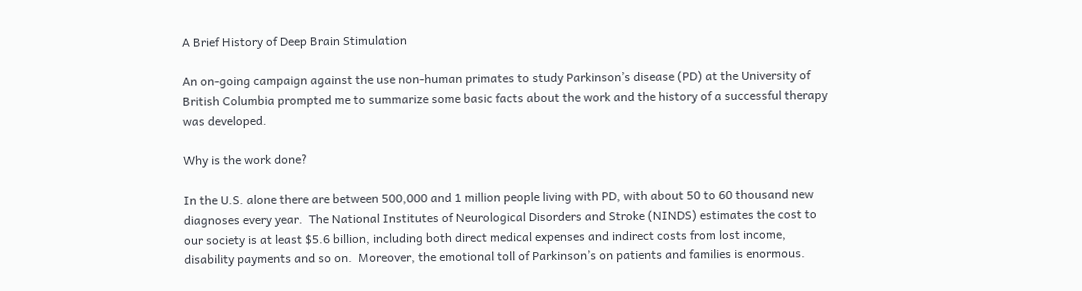A Brief History of Deep Brain Stimulation

An on-going campaign against the use non-human primates to study Parkinson’s disease (PD) at the University of British Columbia prompted me to summarize some basic facts about the work and the history of a successful therapy was developed.

Why is the work done?

In the U.S. alone there are between 500,000 and 1 million people living with PD, with about 50 to 60 thousand new diagnoses every year.  The National Institutes of Neurological Disorders and Stroke (NINDS) estimates the cost to our society is at least $5.6 billion, including both direct medical expenses and indirect costs from lost income, disability payments and so on.  Moreover, the emotional toll of Parkinson’s on patients and families is enormous.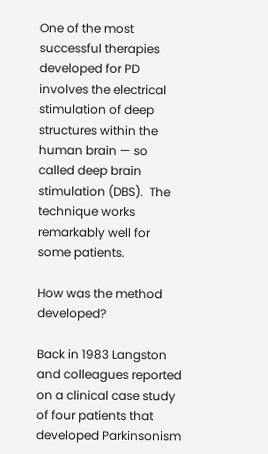One of the most successful therapies developed for PD  involves the electrical stimulation of deep structures within the human brain — so called deep brain stimulation (DBS).  The technique works remarkably well for some patients.

How was the method developed?

Back in 1983 Langston and colleagues reported on a clinical case study of four patients that developed Parkinsonism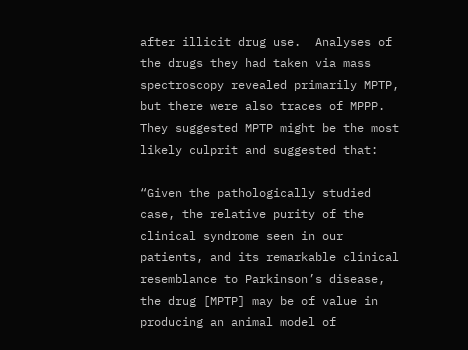after illicit drug use.  Analyses of the drugs they had taken via mass spectroscopy revealed primarily MPTP, but there were also traces of MPPP. They suggested MPTP might be the most likely culprit and suggested that:

“Given the pathologically studied case, the relative purity of the clinical syndrome seen in our patients, and its remarkable clinical resemblance to Parkinson’s disease, the drug [MPTP] may be of value in producing an animal model of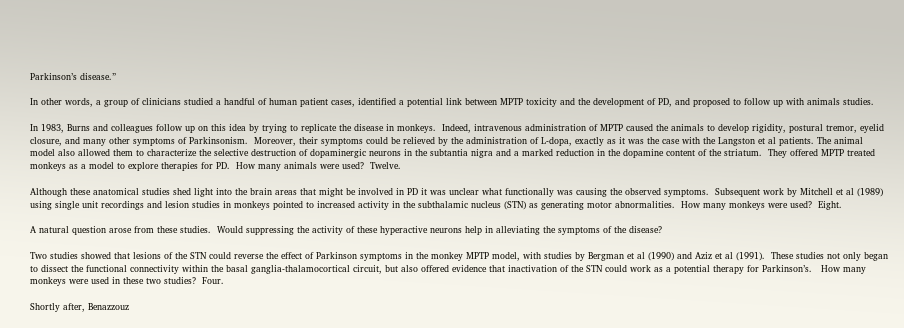Parkinson’s disease.”

In other words, a group of clinicians studied a handful of human patient cases, identified a potential link between MPTP toxicity and the development of PD, and proposed to follow up with animals studies.

In 1983, Burns and colleagues follow up on this idea by trying to replicate the disease in monkeys.  Indeed, intravenous administration of MPTP caused the animals to develop rigidity, postural tremor, eyelid closure, and many other symptoms of Parkinsonism.  Moreover, their symptoms could be relieved by the administration of L-dopa, exactly as it was the case with the Langston et al patients. The animal model also allowed them to characterize the selective destruction of dopaminergic neurons in the subtantia nigra and a marked reduction in the dopamine content of the striatum.  They offered MPTP treated monkeys as a model to explore therapies for PD.  How many animals were used?  Twelve.

Although these anatomical studies shed light into the brain areas that might be involved in PD it was unclear what functionally was causing the observed symptoms.  Subsequent work by Mitchell et al (1989) using single unit recordings and lesion studies in monkeys pointed to increased activity in the subthalamic nucleus (STN) as generating motor abnormalities.  How many monkeys were used?  Eight.

A natural question arose from these studies.  Would suppressing the activity of these hyperactive neurons help in alleviating the symptoms of the disease?

Two studies showed that lesions of the STN could reverse the effect of Parkinson symptoms in the monkey MPTP model, with studies by Bergman et al (1990) and Aziz et al (1991).  These studies not only began to dissect the functional connectivity within the basal ganglia-thalamocortical circuit, but also offered evidence that inactivation of the STN could work as a potential therapy for Parkinson’s.   How many monkeys were used in these two studies?  Four.

Shortly after, Benazzouz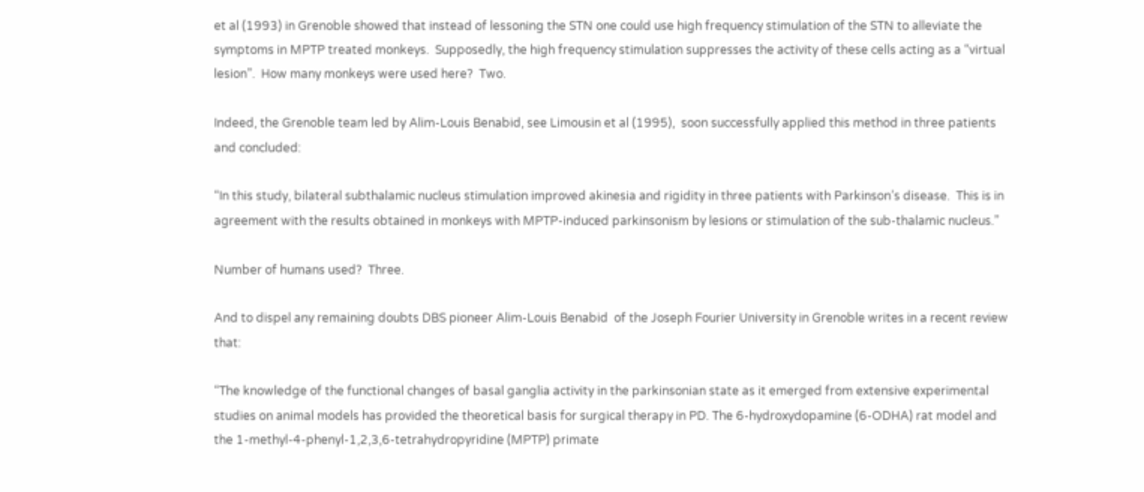et al (1993) in Grenoble showed that instead of lessoning the STN one could use high frequency stimulation of the STN to alleviate the symptoms in MPTP treated monkeys.  Supposedly, the high frequency stimulation suppresses the activity of these cells acting as a “virtual lesion”.  How many monkeys were used here?  Two.

Indeed, the Grenoble team led by Alim-Louis Benabid, see Limousin et al (1995),  soon successfully applied this method in three patients and concluded:

“In this study, bilateral subthalamic nucleus stimulation improved akinesia and rigidity in three patients with Parkinson’s disease.  This is in agreement with the results obtained in monkeys with MPTP-induced parkinsonism by lesions or stimulation of the sub-thalamic nucleus.”

Number of humans used?  Three.

And to dispel any remaining doubts DBS pioneer Alim-Louis Benabid  of the Joseph Fourier University in Grenoble writes in a recent review that:

“The knowledge of the functional changes of basal ganglia activity in the parkinsonian state as it emerged from extensive experimental studies on animal models has provided the theoretical basis for surgical therapy in PD. The 6-hydroxydopamine (6-ODHA) rat model and the 1-methyl-4-phenyl-1,2,3,6-tetrahydropyridine (MPTP) primate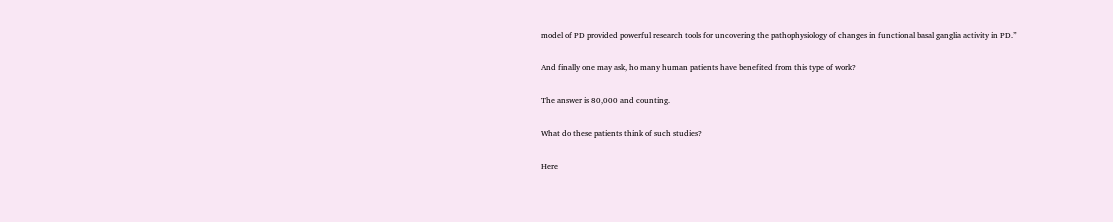model of PD provided powerful research tools for uncovering the pathophysiology of changes in functional basal ganglia activity in PD.”

And finally one may ask, ho many human patients have benefited from this type of work?

The answer is 80,000 and counting.

What do these patients think of such studies?

Here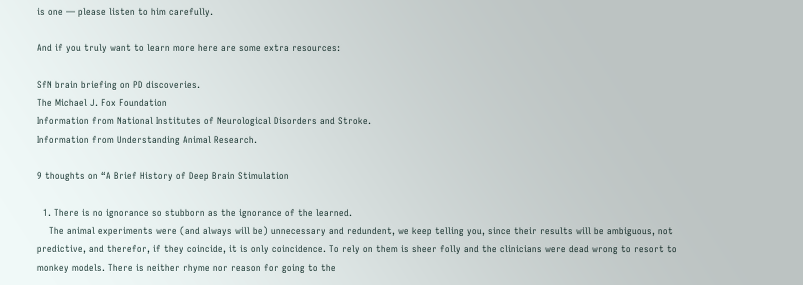is one — please listen to him carefully.

And if you truly want to learn more here are some extra resources:

SfN brain briefing on PD discoveries.
The Michael J. Fox Foundation
Information from National Institutes of Neurological Disorders and Stroke.
Information from Understanding Animal Research.

9 thoughts on “A Brief History of Deep Brain Stimulation

  1. There is no ignorance so stubborn as the ignorance of the learned.
    The animal experiments were (and always will be) unnecessary and redundent, we keep telling you, since their results will be ambiguous, not predictive, and therefor, if they coincide, it is only coincidence. To rely on them is sheer folly and the clinicians were dead wrong to resort to monkey models. There is neither rhyme nor reason for going to the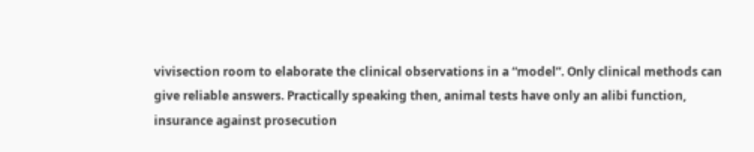vivisection room to elaborate the clinical observations in a “model”. Only clinical methods can give reliable answers. Practically speaking then, animal tests have only an alibi function, insurance against prosecution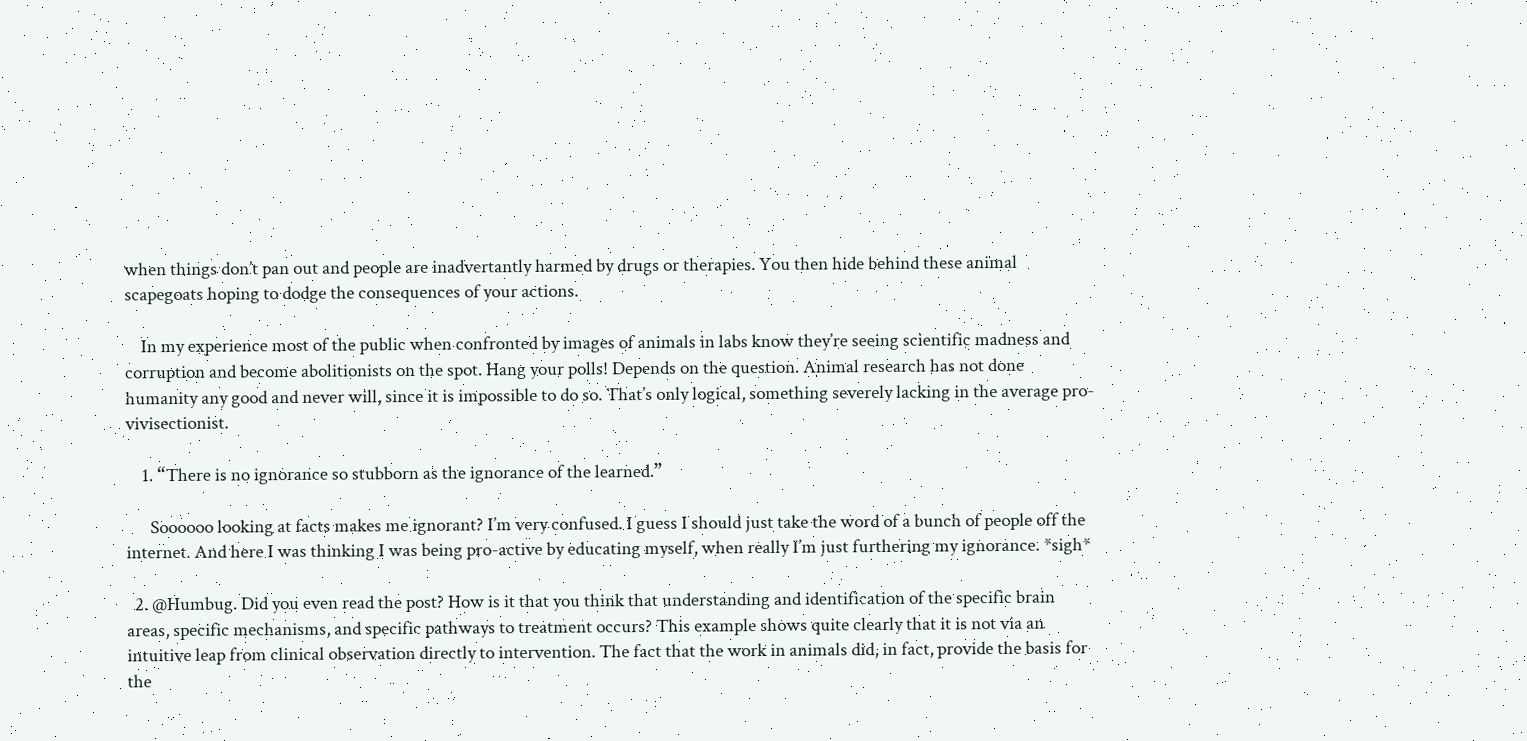when things don’t pan out and people are inadvertantly harmed by drugs or therapies. You then hide behind these animal scapegoats hoping to dodge the consequences of your actions.

    In my experience most of the public when confronted by images of animals in labs know they’re seeing scientific madness and corruption and become abolitionists on the spot. Hang your polls! Depends on the question. Animal research has not done humanity any good and never will, since it is impossible to do so. That’s only logical, something severely lacking in the average pro-vivisectionist.

    1. “There is no ignorance so stubborn as the ignorance of the learned.”

      Soooooo looking at facts makes me ignorant? I’m very confused. I guess I should just take the word of a bunch of people off the internet. And here I was thinking I was being pro-active by educating myself, when really I’m just furthering my ignorance. *sigh*

  2. @Humbug. Did you even read the post? How is it that you think that understanding and identification of the specific brain areas, specific mechanisms, and specific pathways to treatment occurs? This example shows quite clearly that it is not via an intuitive leap from clinical observation directly to intervention. The fact that the work in animals did, in fact, provide the basis for the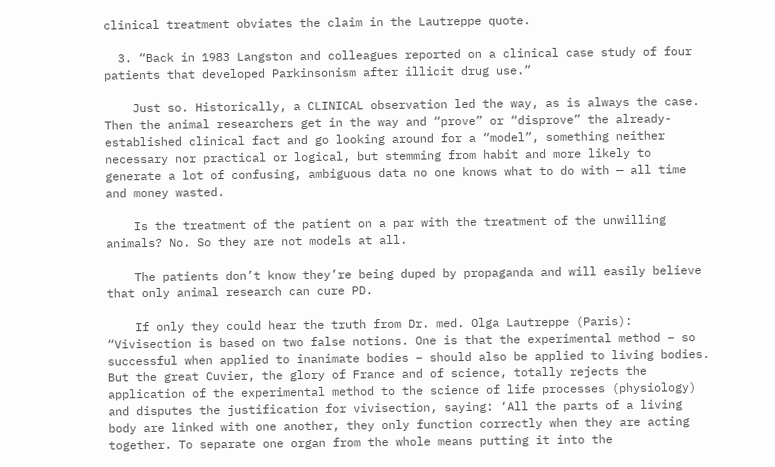clinical treatment obviates the claim in the Lautreppe quote.

  3. “Back in 1983 Langston and colleagues reported on a clinical case study of four patients that developed Parkinsonism after illicit drug use.”

    Just so. Historically, a CLINICAL observation led the way, as is always the case. Then the animal researchers get in the way and “prove” or “disprove” the already-established clinical fact and go looking around for a “model”, something neither necessary nor practical or logical, but stemming from habit and more likely to generate a lot of confusing, ambiguous data no one knows what to do with — all time and money wasted.

    Is the treatment of the patient on a par with the treatment of the unwilling animals? No. So they are not models at all.

    The patients don’t know they’re being duped by propaganda and will easily believe that only animal research can cure PD.

    If only they could hear the truth from Dr. med. Olga Lautreppe (Paris): “Vivisection is based on two false notions. One is that the experimental method – so successful when applied to inanimate bodies – should also be applied to living bodies. But the great Cuvier, the glory of France and of science, totally rejects the application of the experimental method to the science of life processes (physiology) and disputes the justification for vivisection, saying: ‘All the parts of a living body are linked with one another, they only function correctly when they are acting together. To separate one organ from the whole means putting it into the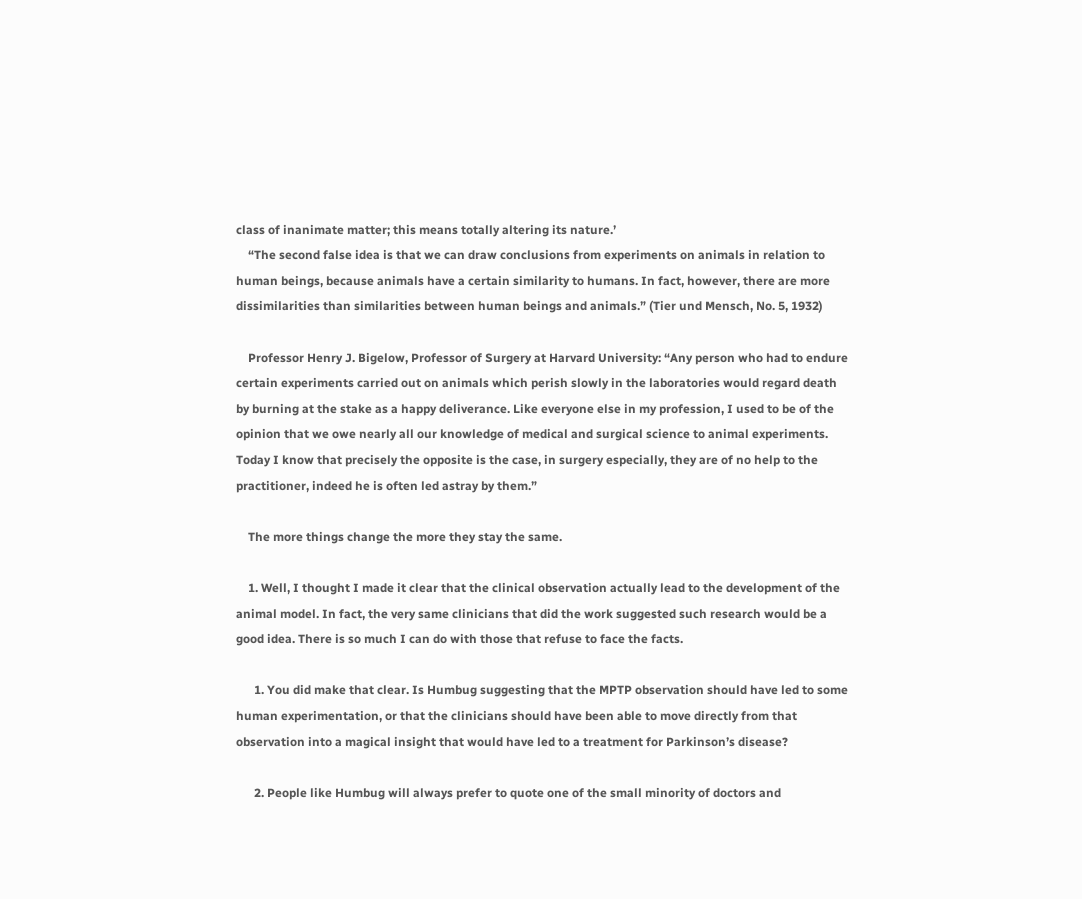class of inanimate matter; this means totally altering its nature.’
    “The second false idea is that we can draw conclusions from experiments on animals in relation to human beings, because animals have a certain similarity to humans. In fact, however, there are more dissimilarities than similarities between human beings and animals.” (Tier und Mensch, No. 5, 1932)

    Professor Henry J. Bigelow, Professor of Surgery at Harvard University: “Any person who had to endure certain experiments carried out on animals which perish slowly in the laboratories would regard death by burning at the stake as a happy deliverance. Like everyone else in my profession, I used to be of the opinion that we owe nearly all our knowledge of medical and surgical science to animal experiments. Today I know that precisely the opposite is the case, in surgery especially, they are of no help to the practitioner, indeed he is often led astray by them.”

    The more things change the more they stay the same.

    1. Well, I thought I made it clear that the clinical observation actually lead to the development of the animal model. In fact, the very same clinicians that did the work suggested such research would be a good idea. There is so much I can do with those that refuse to face the facts.

      1. You did make that clear. Is Humbug suggesting that the MPTP observation should have led to some human experimentation, or that the clinicians should have been able to move directly from that observation into a magical insight that would have led to a treatment for Parkinson’s disease?

      2. People like Humbug will always prefer to quote one of the small minority of doctors and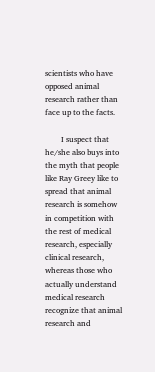scientists who have opposed animal research rather than face up to the facts.

        I suspect that he/she also buys into the myth that people like Ray Greey like to spread that animal research is somehow in competition with the rest of medical research, especially clinical research, whereas those who actually understand medical research recognize that animal research and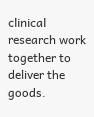clinical research work together to deliver the goods.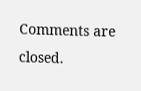Comments are closed.